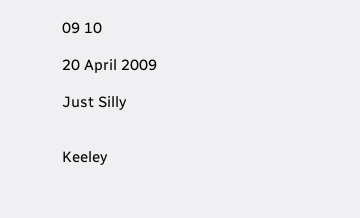09 10

20 April 2009

Just Silly


Keeley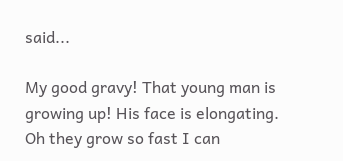said...

My good gravy! That young man is growing up! His face is elongating. Oh they grow so fast I can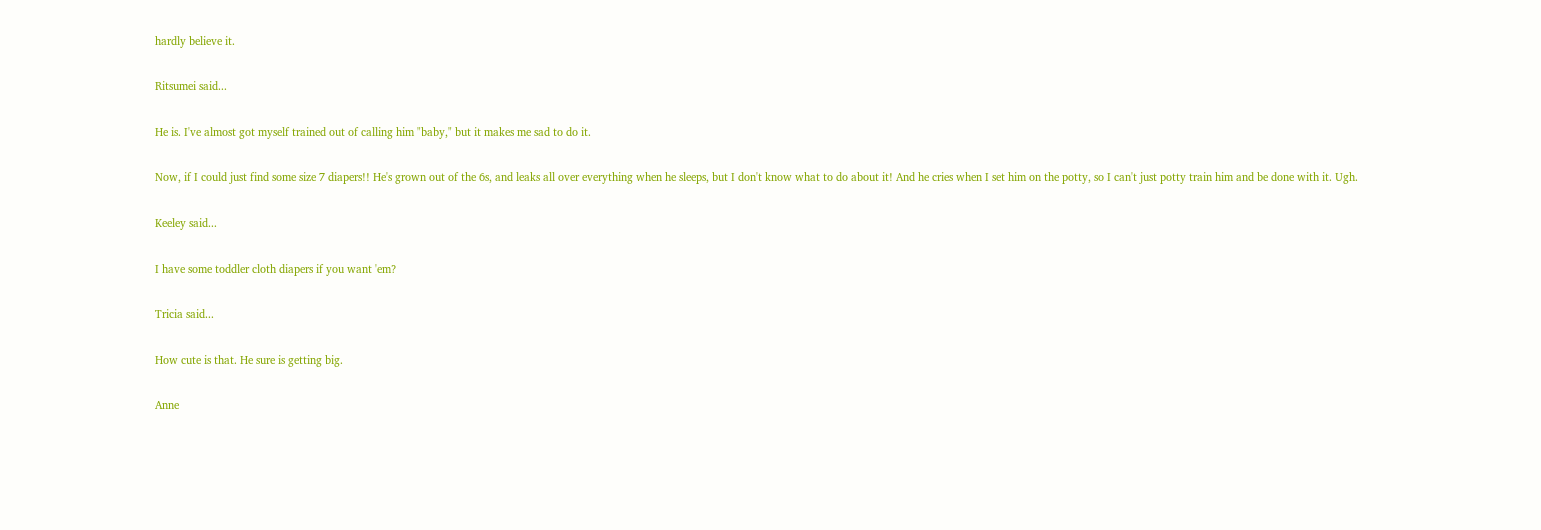hardly believe it.

Ritsumei said...

He is. I've almost got myself trained out of calling him "baby," but it makes me sad to do it.

Now, if I could just find some size 7 diapers!! He's grown out of the 6s, and leaks all over everything when he sleeps, but I don't know what to do about it! And he cries when I set him on the potty, so I can't just potty train him and be done with it. Ugh.

Keeley said...

I have some toddler cloth diapers if you want 'em?

Tricia said...

How cute is that. He sure is getting big.

Anne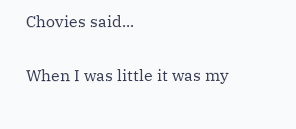Chovies said...

When I was little it was my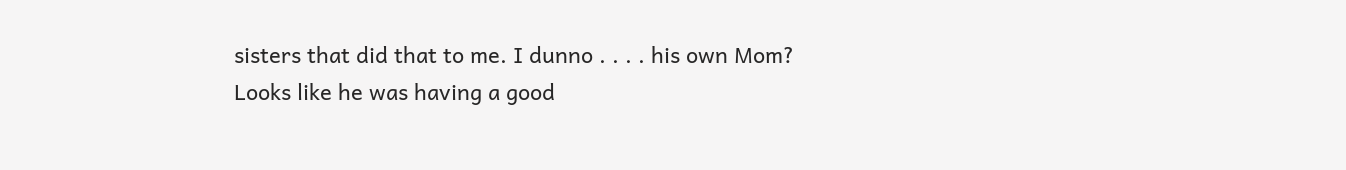sisters that did that to me. I dunno . . . . his own Mom? Looks like he was having a good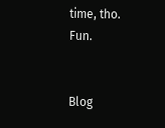time, tho. Fun.


Blog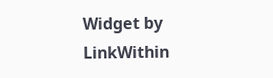Widget by LinkWithin